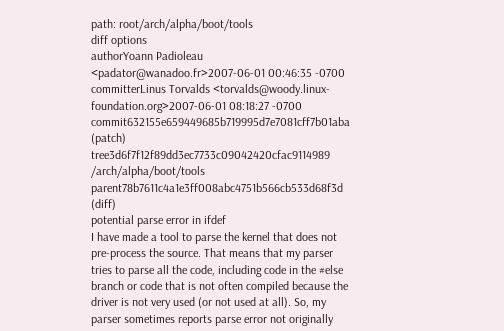path: root/arch/alpha/boot/tools
diff options
authorYoann Padioleau <padator@wanadoo.fr>2007-06-01 00:46:35 -0700
committerLinus Torvalds <torvalds@woody.linux-foundation.org>2007-06-01 08:18:27 -0700
commit632155e659449685b719995d7e7081cff7b01aba (patch)
tree3d6f7f12f89dd3ec7733c09042420cfac9114989 /arch/alpha/boot/tools
parent78b7611c4a1e3ff008abc4751b566cb533d68f3d (diff)
potential parse error in ifdef
I have made a tool to parse the kernel that does not pre-process the source. That means that my parser tries to parse all the code, including code in the #else branch or code that is not often compiled because the driver is not very used (or not used at all). So, my parser sometimes reports parse error not originally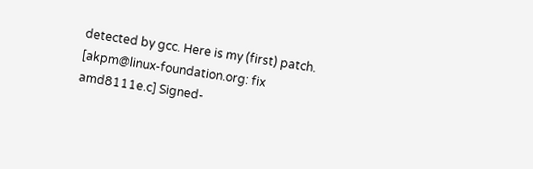detected by gcc. Here is my (first) patch. [akpm@linux-foundation.org: fix amd8111e.c] Signed-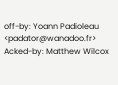off-by: Yoann Padioleau <padator@wanadoo.fr> Acked-by: Matthew Wilcox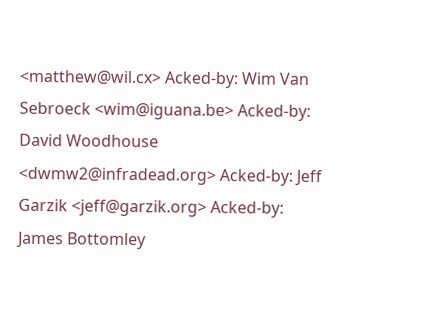<matthew@wil.cx> Acked-by: Wim Van Sebroeck <wim@iguana.be> Acked-by: David Woodhouse <dwmw2@infradead.org> Acked-by: Jeff Garzik <jeff@garzik.org> Acked-by: James Bottomley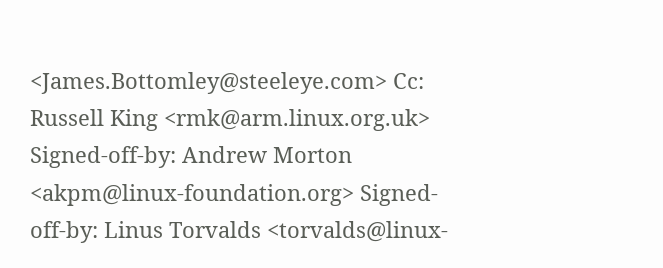<James.Bottomley@steeleye.com> Cc: Russell King <rmk@arm.linux.org.uk> Signed-off-by: Andrew Morton <akpm@linux-foundation.org> Signed-off-by: Linus Torvalds <torvalds@linux-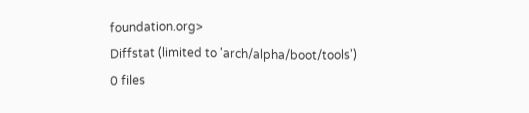foundation.org>
Diffstat (limited to 'arch/alpha/boot/tools')
0 files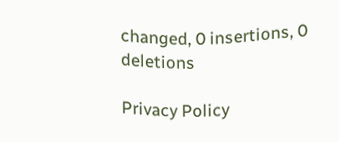changed, 0 insertions, 0 deletions

Privacy Policy